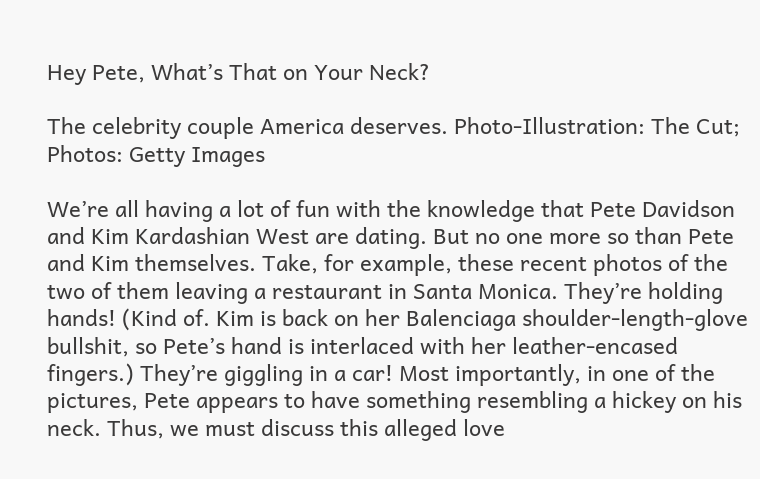Hey Pete, What’s That on Your Neck?

The celebrity couple America deserves. Photo-Illustration: The Cut; Photos: Getty Images

We’re all having a lot of fun with the knowledge that Pete Davidson and Kim Kardashian West are dating. But no one more so than Pete and Kim themselves. Take, for example, these recent photos of the two of them leaving a restaurant in Santa Monica. They’re holding hands! (Kind of. Kim is back on her Balenciaga shoulder-length-glove bullshit, so Pete’s hand is interlaced with her leather-encased fingers.) They’re giggling in a car! Most importantly, in one of the pictures, Pete appears to have something resembling a hickey on his neck. Thus, we must discuss this alleged love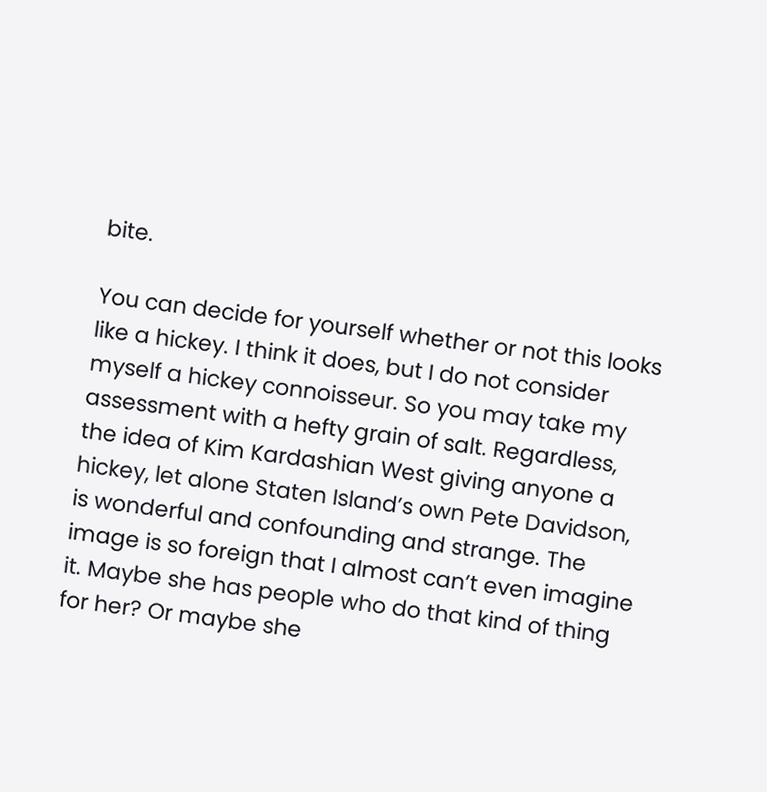bite.

You can decide for yourself whether or not this looks like a hickey. I think it does, but I do not consider myself a hickey connoisseur. So you may take my assessment with a hefty grain of salt. Regardless, the idea of Kim Kardashian West giving anyone a hickey, let alone Staten Island’s own Pete Davidson, is wonderful and confounding and strange. The image is so foreign that I almost can’t even imagine it. Maybe she has people who do that kind of thing for her? Or maybe she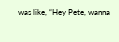was like, “Hey Pete, wanna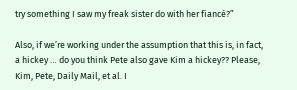try something I saw my freak sister do with her fiancé?”

Also, if we’re working under the assumption that this is, in fact, a hickey … do you think Pete also gave Kim a hickey?? Please, Kim, Pete, Daily Mail, et al. I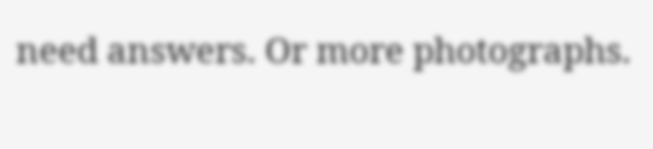need answers. Or more photographs.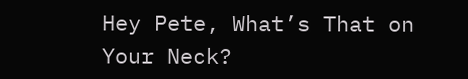Hey Pete, What’s That on Your Neck?